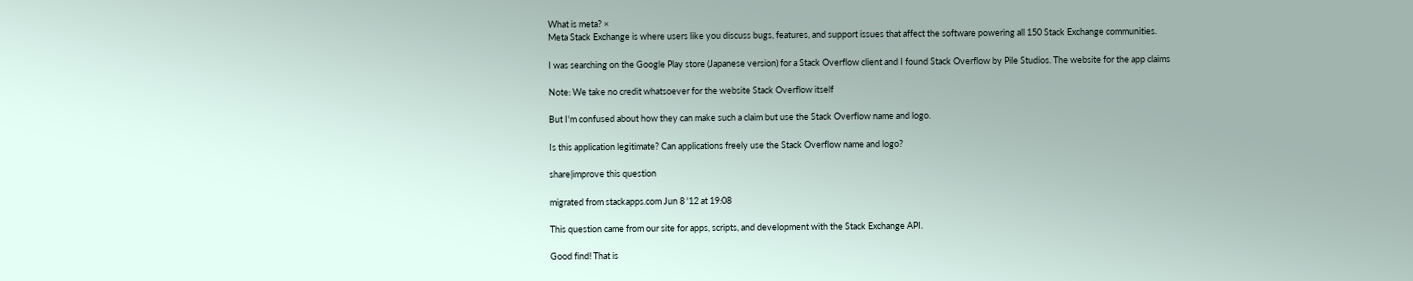What is meta? ×
Meta Stack Exchange is where users like you discuss bugs, features, and support issues that affect the software powering all 150 Stack Exchange communities.

I was searching on the Google Play store (Japanese version) for a Stack Overflow client and I found Stack Overflow by Pile Studios. The website for the app claims

Note: We take no credit whatsoever for the website Stack Overflow itself

But I'm confused about how they can make such a claim but use the Stack Overflow name and logo.

Is this application legitimate? Can applications freely use the Stack Overflow name and logo?

share|improve this question

migrated from stackapps.com Jun 8 '12 at 19:08

This question came from our site for apps, scripts, and development with the Stack Exchange API.

Good find! That is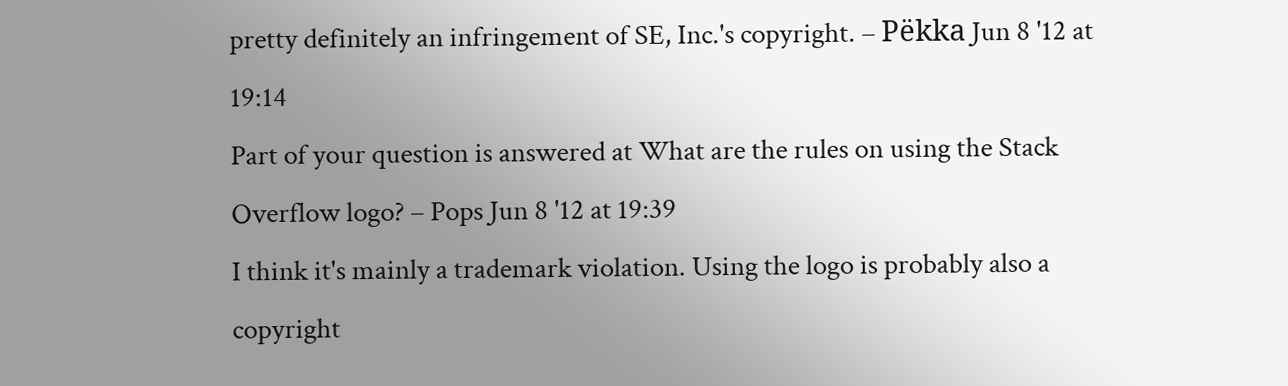pretty definitely an infringement of SE, Inc.'s copyright. – Pëkka Jun 8 '12 at 19:14
Part of your question is answered at What are the rules on using the Stack Overflow logo? – Pops Jun 8 '12 at 19:39
I think it's mainly a trademark violation. Using the logo is probably also a copyright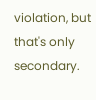violation, but that's only secondary.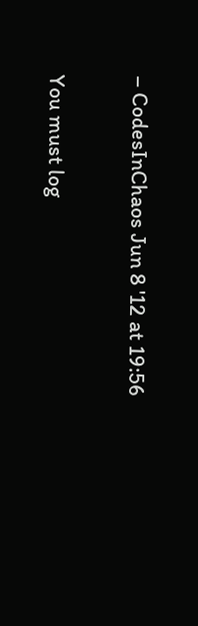– CodesInChaos Jun 8 '12 at 19:56

You must log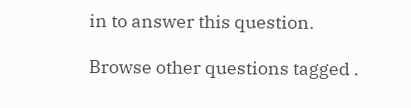in to answer this question.

Browse other questions tagged .